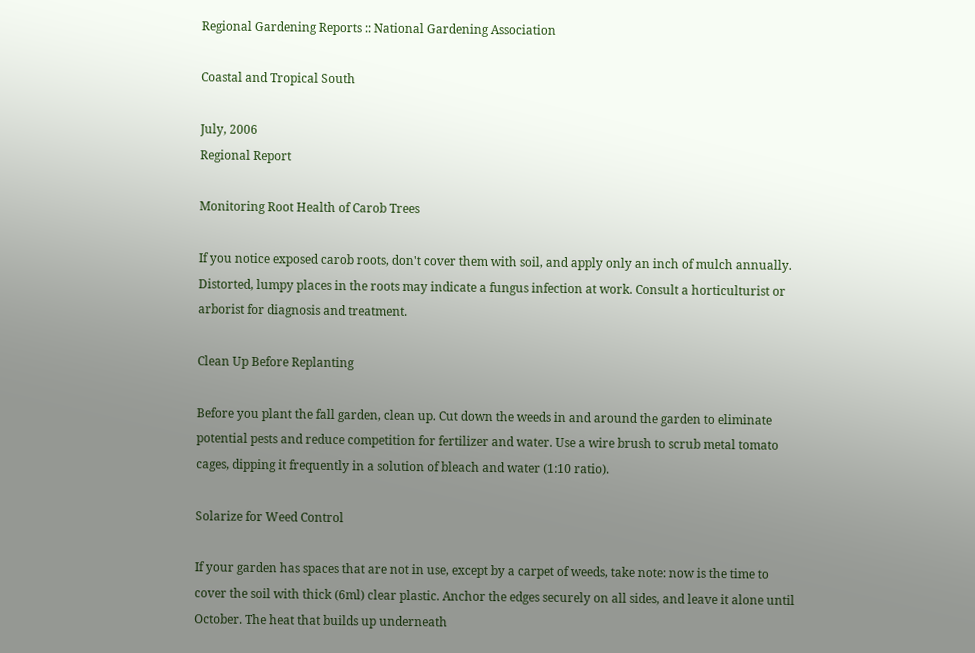Regional Gardening Reports :: National Gardening Association

Coastal and Tropical South

July, 2006
Regional Report

Monitoring Root Health of Carob Trees

If you notice exposed carob roots, don't cover them with soil, and apply only an inch of mulch annually. Distorted, lumpy places in the roots may indicate a fungus infection at work. Consult a horticulturist or arborist for diagnosis and treatment.

Clean Up Before Replanting

Before you plant the fall garden, clean up. Cut down the weeds in and around the garden to eliminate potential pests and reduce competition for fertilizer and water. Use a wire brush to scrub metal tomato cages, dipping it frequently in a solution of bleach and water (1:10 ratio).

Solarize for Weed Control

If your garden has spaces that are not in use, except by a carpet of weeds, take note: now is the time to cover the soil with thick (6ml) clear plastic. Anchor the edges securely on all sides, and leave it alone until October. The heat that builds up underneath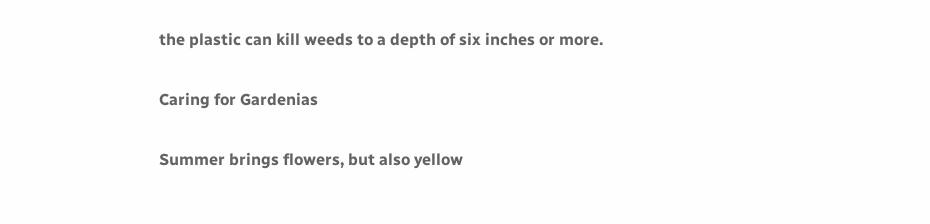the plastic can kill weeds to a depth of six inches or more.

Caring for Gardenias

Summer brings flowers, but also yellow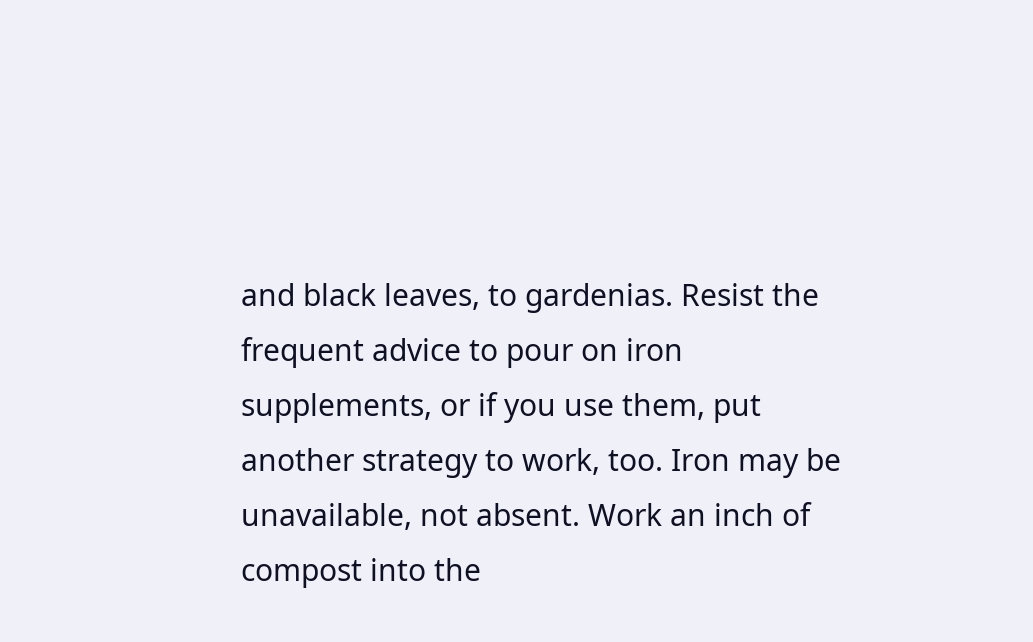and black leaves, to gardenias. Resist the frequent advice to pour on iron supplements, or if you use them, put another strategy to work, too. Iron may be unavailable, not absent. Work an inch of compost into the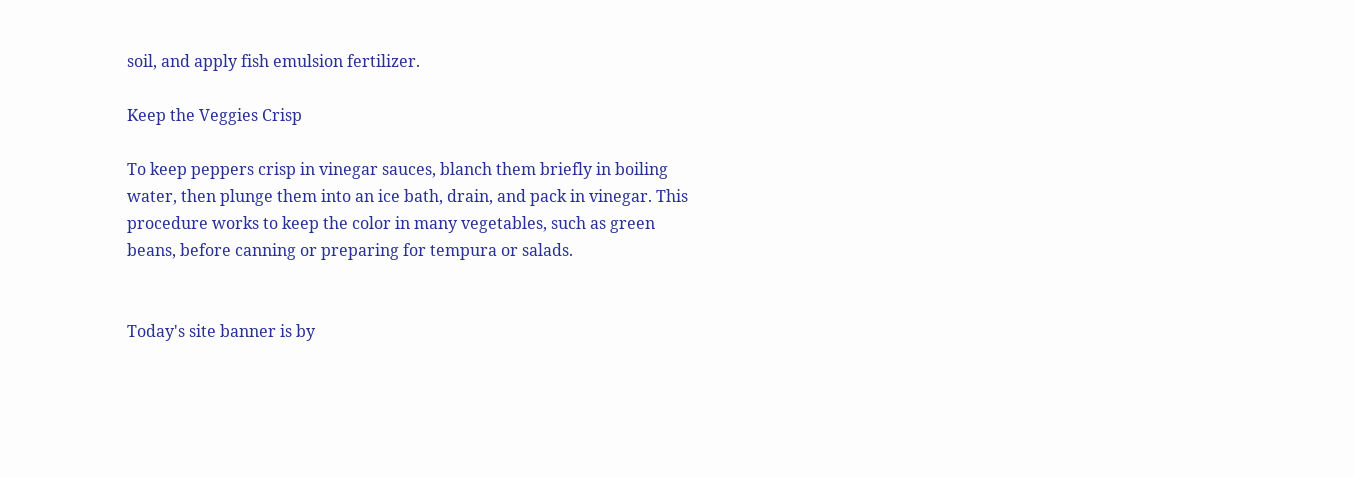soil, and apply fish emulsion fertilizer.

Keep the Veggies Crisp

To keep peppers crisp in vinegar sauces, blanch them briefly in boiling water, then plunge them into an ice bath, drain, and pack in vinegar. This procedure works to keep the color in many vegetables, such as green beans, before canning or preparing for tempura or salads.


Today's site banner is by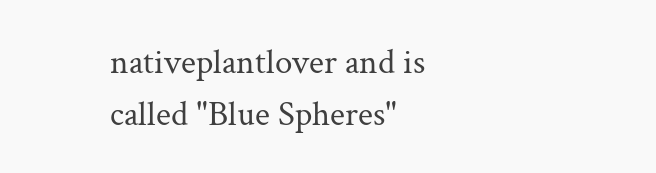nativeplantlover and is called "Blue Spheres"